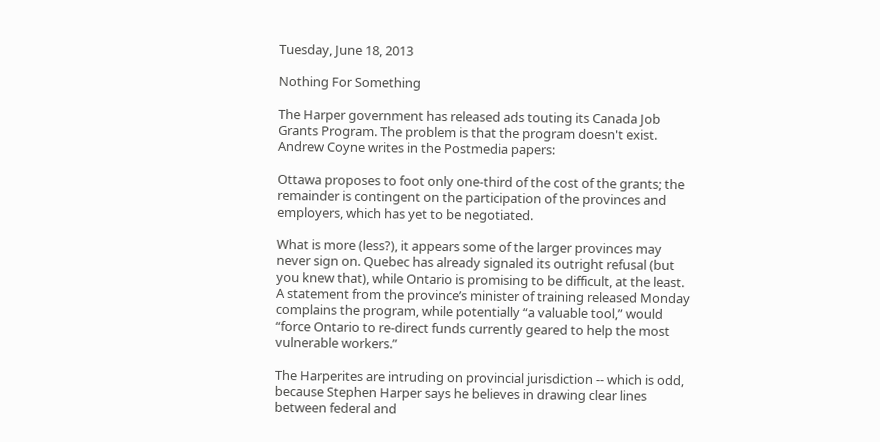Tuesday, June 18, 2013

Nothing For Something

The Harper government has released ads touting its Canada Job Grants Program. The problem is that the program doesn't exist. Andrew Coyne writes in the Postmedia papers:

Ottawa proposes to foot only one-third of the cost of the grants; the remainder is contingent on the participation of the provinces and employers, which has yet to be negotiated.

What is more (less?), it appears some of the larger provinces may never sign on. Quebec has already signaled its outright refusal (but you knew that), while Ontario is promising to be difficult, at the least. A statement from the province’s minister of training released Monday complains the program, while potentially “a valuable tool,” would “force Ontario to re-direct funds currently geared to help the most vulnerable workers.”

The Harperites are intruding on provincial jurisdiction -- which is odd, because Stephen Harper says he believes in drawing clear lines between federal and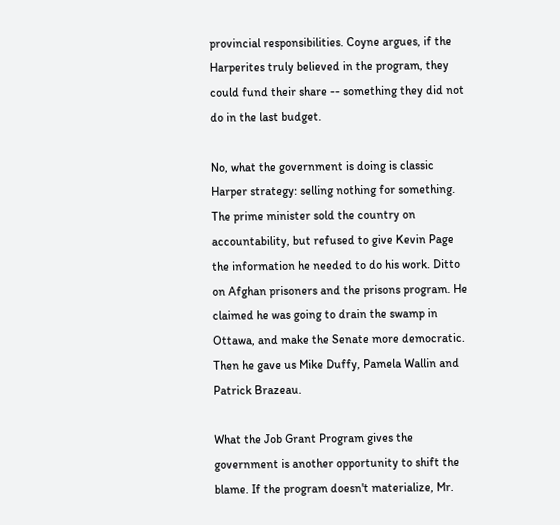provincial responsibilities. Coyne argues, if the Harperites truly believed in the program, they could fund their share -- something they did not do in the last budget.

No, what the government is doing is classic Harper strategy: selling nothing for something. The prime minister sold the country on accountability, but refused to give Kevin Page the information he needed to do his work. Ditto on Afghan prisoners and the prisons program. He claimed he was going to drain the swamp in Ottawa, and make the Senate more democratic. Then he gave us Mike Duffy, Pamela Wallin and Patrick Brazeau.

What the Job Grant Program gives the government is another opportunity to shift the blame. If the program doesn't materialize, Mr.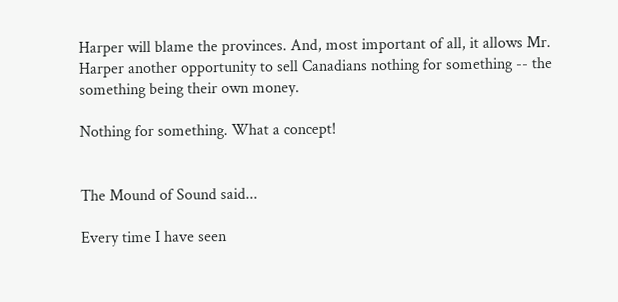Harper will blame the provinces. And, most important of all, it allows Mr. Harper another opportunity to sell Canadians nothing for something -- the something being their own money.

Nothing for something. What a concept!


The Mound of Sound said...

Every time I have seen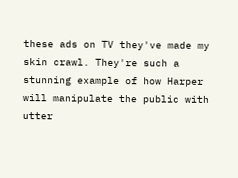these ads on TV they've made my skin crawl. They're such a stunning example of how Harper will manipulate the public with utter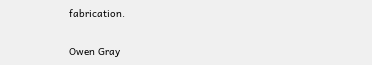fabrication.

Owen Gray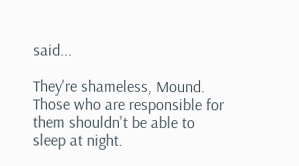said...

They're shameless, Mound. Those who are responsible for them shouldn't be able to sleep at night.